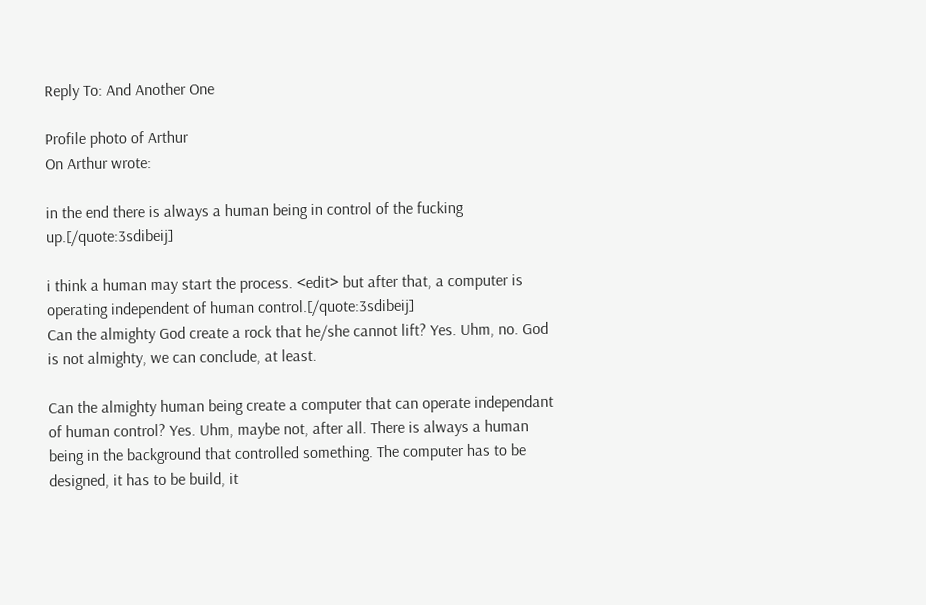Reply To: And Another One

Profile photo of Arthur
On Arthur wrote:

in the end there is always a human being in control of the fucking up.[/quote:3sdibeij]

i think a human may start the process. <edit> but after that, a computer is operating independent of human control.[/quote:3sdibeij]
Can the almighty God create a rock that he/she cannot lift? Yes. Uhm, no. God is not almighty, we can conclude, at least.

Can the almighty human being create a computer that can operate independant of human control? Yes. Uhm, maybe not, after all. There is always a human being in the background that controlled something. The computer has to be designed, it has to be build, it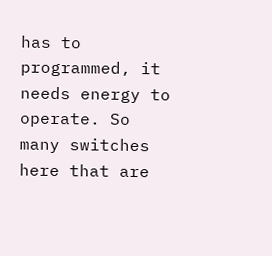has to programmed, it needs energy to operate. So many switches here that are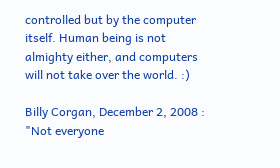controlled but by the computer itself. Human being is not almighty either, and computers will not take over the world. :)

Billy Corgan, December 2, 2008 : "Not everyone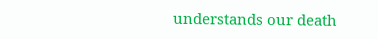understands our death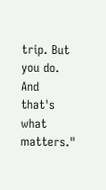trip. But you do. And that's what matters."